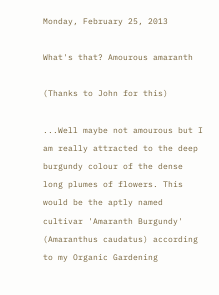Monday, February 25, 2013

What's that? Amourous amaranth

(Thanks to John for this)

...Well maybe not amourous but I am really attracted to the deep burgundy colour of the dense long plumes of flowers. This would be the aptly named cultivar 'Amaranth Burgundy' (Amaranthus caudatus) according to my Organic Gardening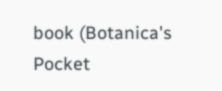book (Botanica's Pocket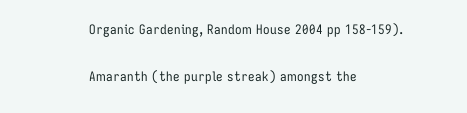Organic Gardening, Random House 2004 pp 158-159).

Amaranth (the purple streak) amongst the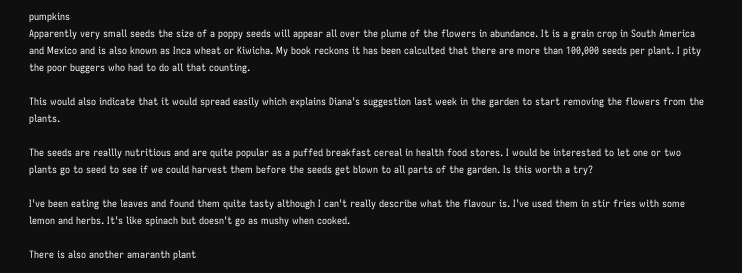pumpkins
Apparently very small seeds the size of a poppy seeds will appear all over the plume of the flowers in abundance. It is a grain crop in South America and Mexico and is also known as Inca wheat or Kiwicha. My book reckons it has been calculted that there are more than 100,000 seeds per plant. I pity the poor buggers who had to do all that counting.

This would also indicate that it would spread easily which explains Diana's suggestion last week in the garden to start removing the flowers from the plants.

The seeds are reallly nutritious and are quite popular as a puffed breakfast cereal in health food stores. I would be interested to let one or two plants go to seed to see if we could harvest them before the seeds get blown to all parts of the garden. Is this worth a try?

I've been eating the leaves and found them quite tasty although I can't really describe what the flavour is. I've used them in stir fries with some lemon and herbs. It's like spinach but doesn't go as mushy when cooked.

There is also another amaranth plant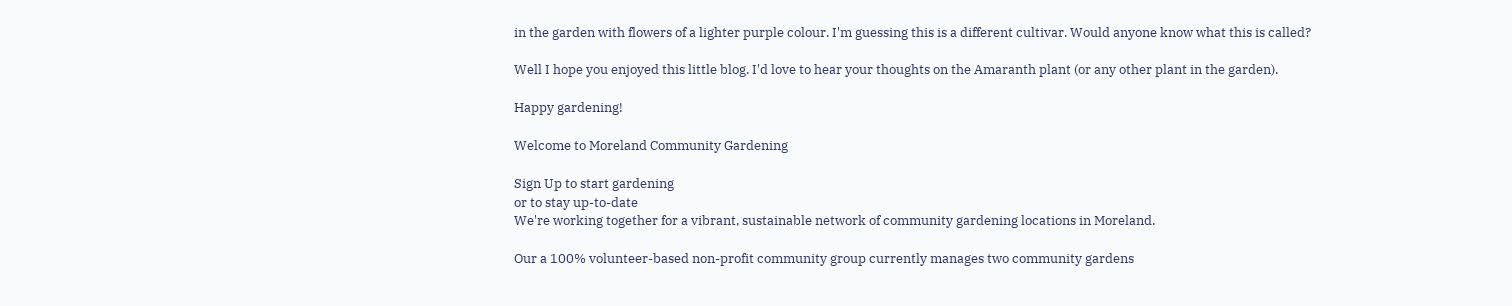in the garden with flowers of a lighter purple colour. I'm guessing this is a different cultivar. Would anyone know what this is called?

Well I hope you enjoyed this little blog. I'd love to hear your thoughts on the Amaranth plant (or any other plant in the garden).

Happy gardening!

Welcome to Moreland Community Gardening

Sign Up to start gardening
or to stay up-to-date
We're working together for a vibrant, sustainable network of community gardening locations in Moreland.

Our a 100% volunteer-based non-profit community group currently manages two community gardens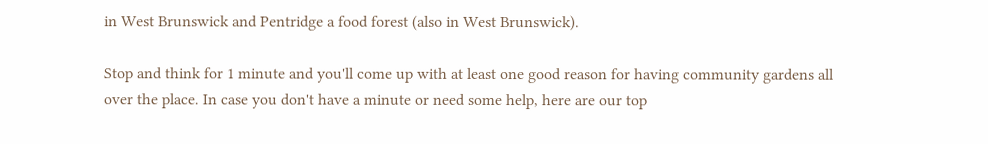in West Brunswick and Pentridge a food forest (also in West Brunswick).

Stop and think for 1 minute and you'll come up with at least one good reason for having community gardens all over the place. In case you don't have a minute or need some help, here are our top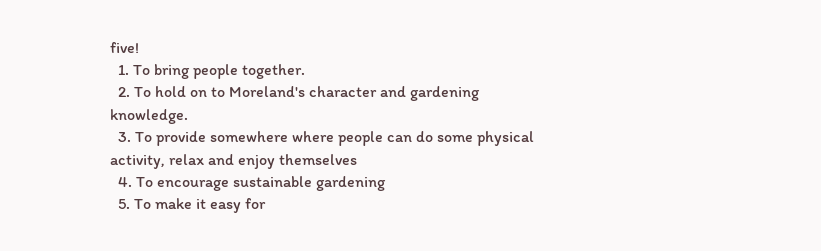five!
  1. To bring people together.
  2. To hold on to Moreland's character and gardening knowledge.
  3. To provide somewhere where people can do some physical activity, relax and enjoy themselves
  4. To encourage sustainable gardening
  5. To make it easy for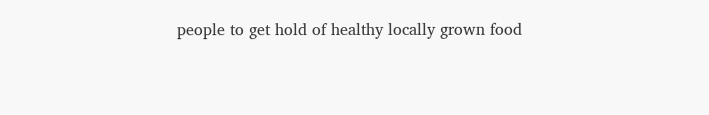people to get hold of healthy locally grown food